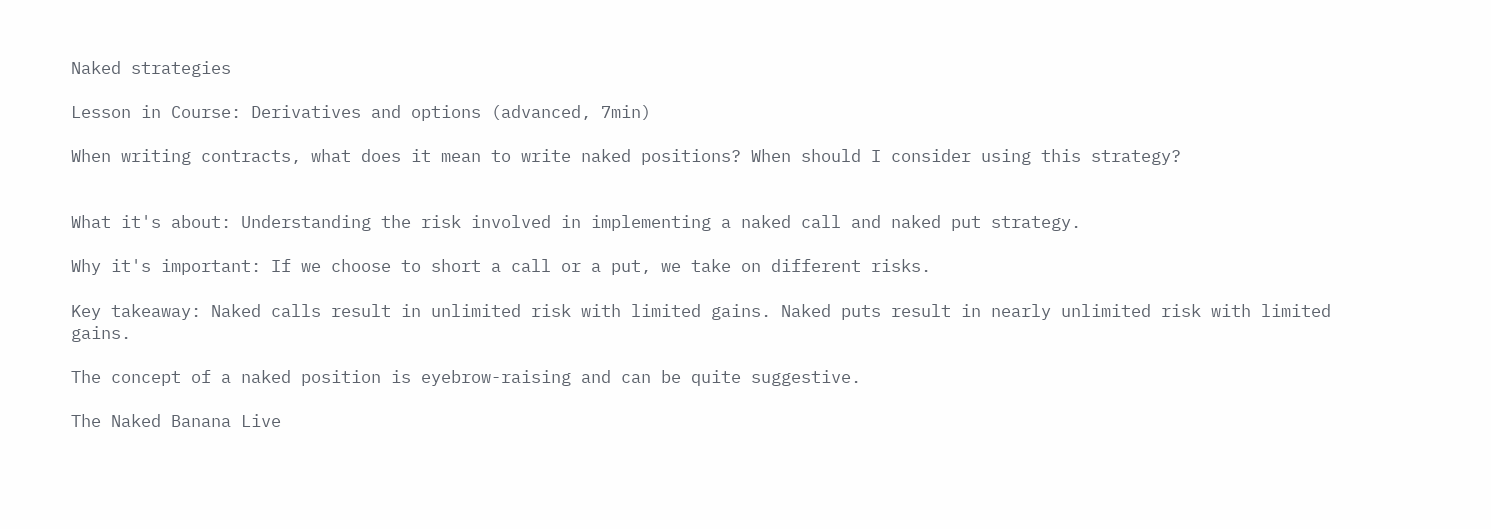Naked strategies

Lesson in Course: Derivatives and options (advanced, 7min)

When writing contracts, what does it mean to write naked positions? When should I consider using this strategy?


What it's about: Understanding the risk involved in implementing a naked call and naked put strategy.

Why it's important: If we choose to short a call or a put, we take on different risks.

Key takeaway: Naked calls result in unlimited risk with limited gains. Naked puts result in nearly unlimited risk with limited gains.

The concept of a naked position is eyebrow-raising and can be quite suggestive.

The Naked Banana Live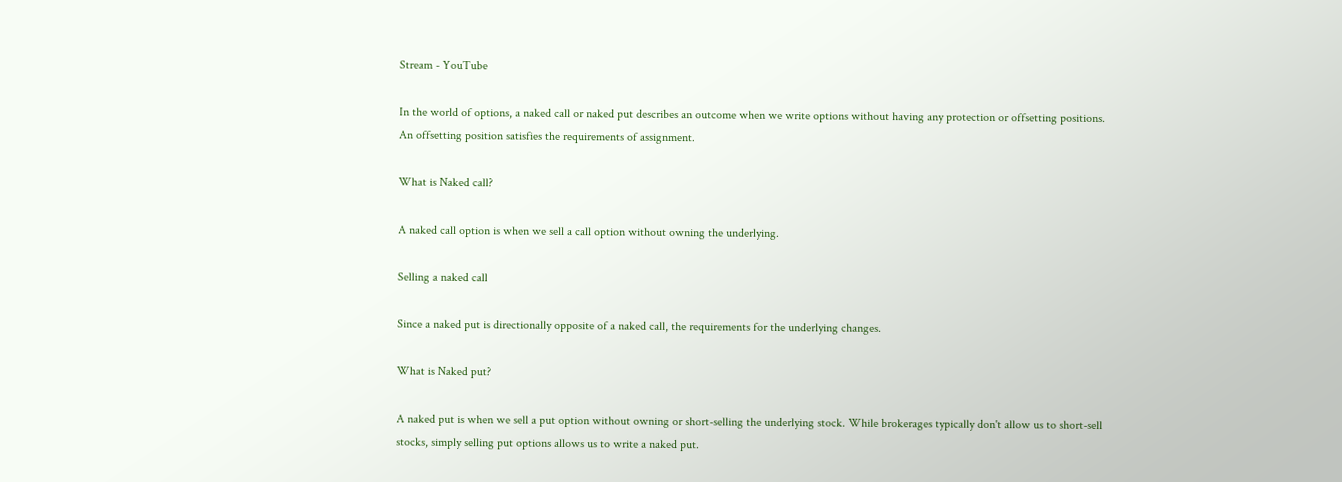Stream - YouTube

In the world of options, a naked call or naked put describes an outcome when we write options without having any protection or offsetting positions. An offsetting position satisfies the requirements of assignment.

What is Naked call?

A naked call option is when we sell a call option without owning the underlying.

Selling a naked call

Since a naked put is directionally opposite of a naked call, the requirements for the underlying changes.

What is Naked put?

A naked put is when we sell a put option without owning or short-selling the underlying stock. While brokerages typically don't allow us to short-sell stocks, simply selling put options allows us to write a naked put.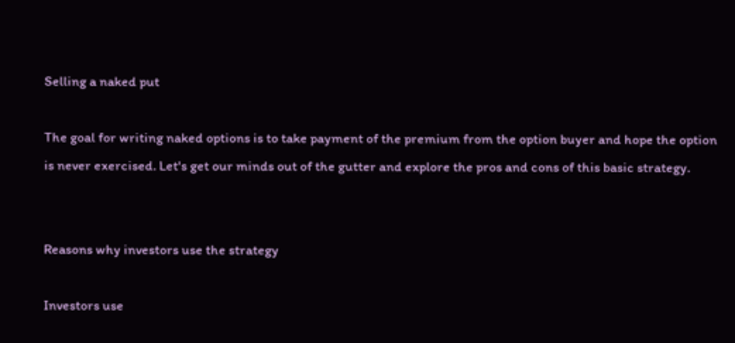Selling a naked put

The goal for writing naked options is to take payment of the premium from the option buyer and hope the option is never exercised. Let's get our minds out of the gutter and explore the pros and cons of this basic strategy.


Reasons why investors use the strategy

Investors use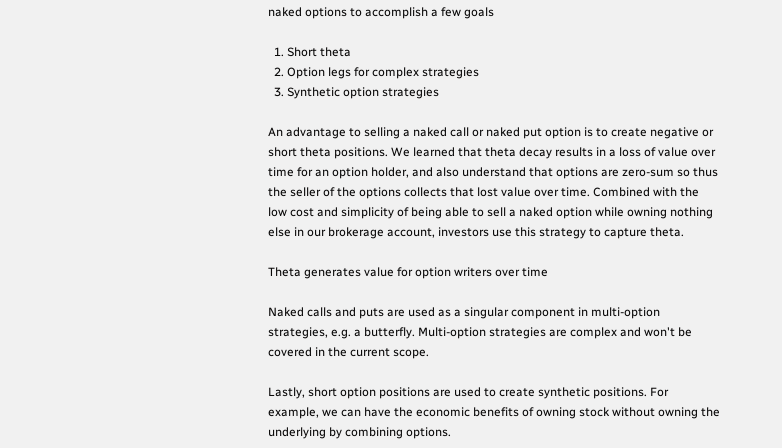naked options to accomplish a few goals

  1. Short theta
  2. Option legs for complex strategies
  3. Synthetic option strategies

An advantage to selling a naked call or naked put option is to create negative or short theta positions. We learned that theta decay results in a loss of value over time for an option holder, and also understand that options are zero-sum so thus the seller of the options collects that lost value over time. Combined with the low cost and simplicity of being able to sell a naked option while owning nothing else in our brokerage account, investors use this strategy to capture theta.

Theta generates value for option writers over time

Naked calls and puts are used as a singular component in multi-option strategies, e.g. a butterfly. Multi-option strategies are complex and won't be covered in the current scope.

Lastly, short option positions are used to create synthetic positions. For example, we can have the economic benefits of owning stock without owning the underlying by combining options.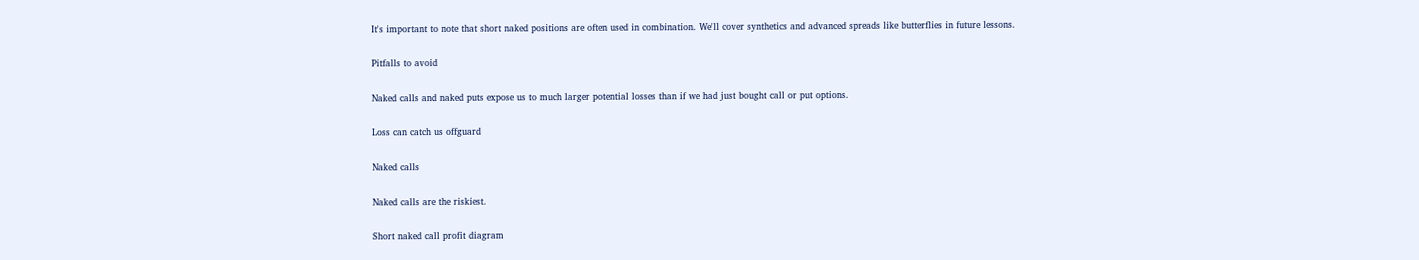It's important to note that short naked positions are often used in combination. We'll cover synthetics and advanced spreads like butterflies in future lessons.

Pitfalls to avoid

Naked calls and naked puts expose us to much larger potential losses than if we had just bought call or put options.

Loss can catch us offguard

Naked calls

Naked calls are the riskiest.

Short naked call profit diagram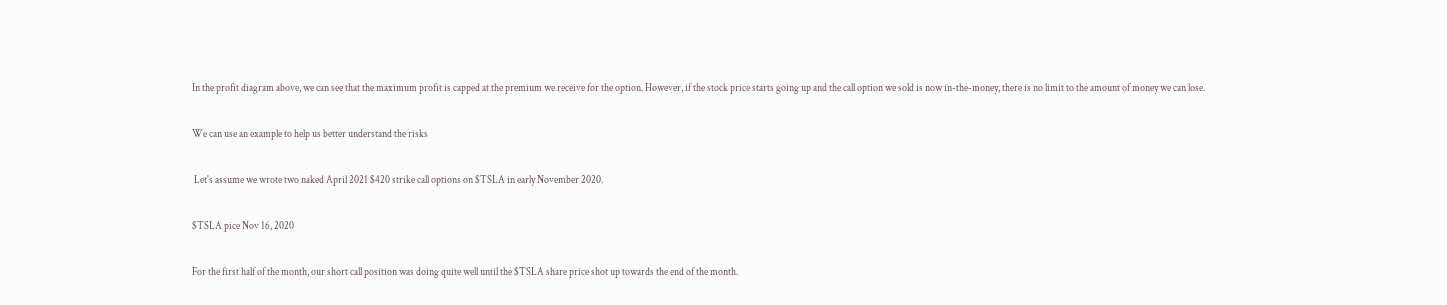In the profit diagram above, we can see that the maximum profit is capped at the premium we receive for the option. However, if the stock price starts going up and the call option we sold is now in-the-money, there is no limit to the amount of money we can lose.

We can use an example to help us better understand the risks

 Let's assume we wrote two naked April 2021 $420 strike call options on $TSLA in early November 2020.

$TSLA pice Nov 16, 2020

For the first half of the month, our short call position was doing quite well until the $TSLA share price shot up towards the end of the month.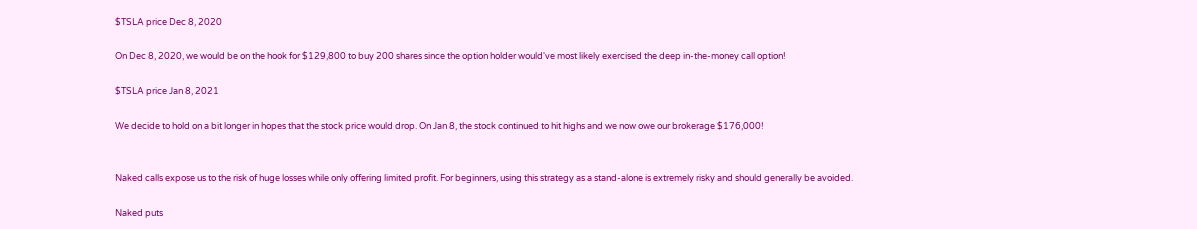$TSLA price Dec 8, 2020

On Dec 8, 2020, we would be on the hook for $129,800 to buy 200 shares since the option holder would've most likely exercised the deep in-the-money call option!

$TSLA price Jan 8, 2021

We decide to hold on a bit longer in hopes that the stock price would drop. On Jan 8, the stock continued to hit highs and we now owe our brokerage $176,000!


Naked calls expose us to the risk of huge losses while only offering limited profit. For beginners, using this strategy as a stand-alone is extremely risky and should generally be avoided.

Naked puts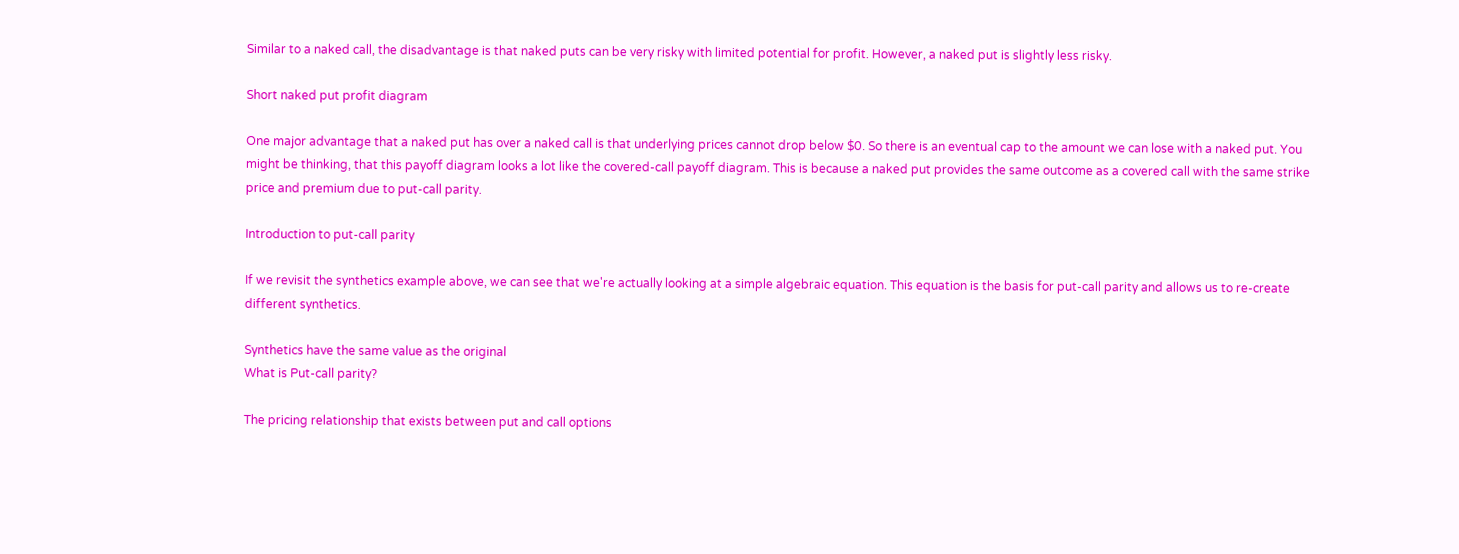Similar to a naked call, the disadvantage is that naked puts can be very risky with limited potential for profit. However, a naked put is slightly less risky.

Short naked put profit diagram

One major advantage that a naked put has over a naked call is that underlying prices cannot drop below $0. So there is an eventual cap to the amount we can lose with a naked put. You might be thinking, that this payoff diagram looks a lot like the covered-call payoff diagram. This is because a naked put provides the same outcome as a covered call with the same strike price and premium due to put-call parity.

Introduction to put-call parity

If we revisit the synthetics example above, we can see that we're actually looking at a simple algebraic equation. This equation is the basis for put-call parity and allows us to re-create different synthetics.

Synthetics have the same value as the original
What is Put-call parity?

The pricing relationship that exists between put and call options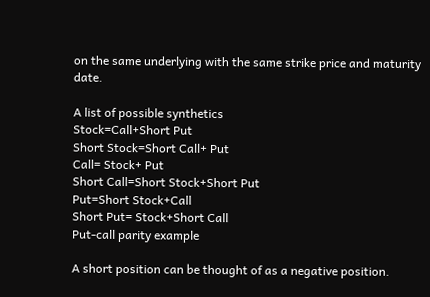on the same underlying with the same strike price and maturity date.

A list of possible synthetics
Stock=Call+Short Put
Short Stock=Short Call+ Put
Call= Stock+ Put
Short Call=Short Stock+Short Put
Put=Short Stock+Call
Short Put= Stock+Short Call
Put-call parity example

A short position can be thought of as a negative position.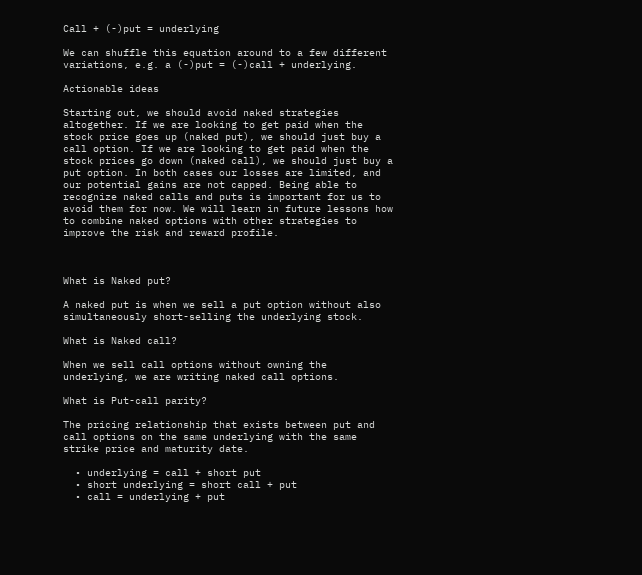Call + (-)put = underlying

We can shuffle this equation around to a few different variations, e.g. a (-)put = (-)call + underlying.

Actionable ideas

Starting out, we should avoid naked strategies altogether. If we are looking to get paid when the stock price goes up (naked put), we should just buy a call option. If we are looking to get paid when the stock prices go down (naked call), we should just buy a put option. In both cases our losses are limited, and our potential gains are not capped. Being able to recognize naked calls and puts is important for us to avoid them for now. We will learn in future lessons how to combine naked options with other strategies to improve the risk and reward profile.



What is Naked put?

A naked put is when we sell a put option without also simultaneously short-selling the underlying stock.

What is Naked call?

When we sell call options without owning the underlying, we are writing naked call options.

What is Put-call parity?

The pricing relationship that exists between put and call options on the same underlying with the same strike price and maturity date.

  • underlying = call + short put
  • short underlying = short call + put
  • call = underlying + put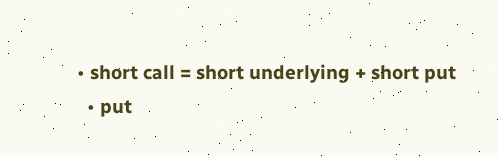• short call = short underlying + short put
  • put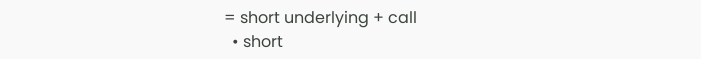= short underlying + call
  • short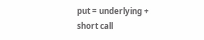put = underlying + short call